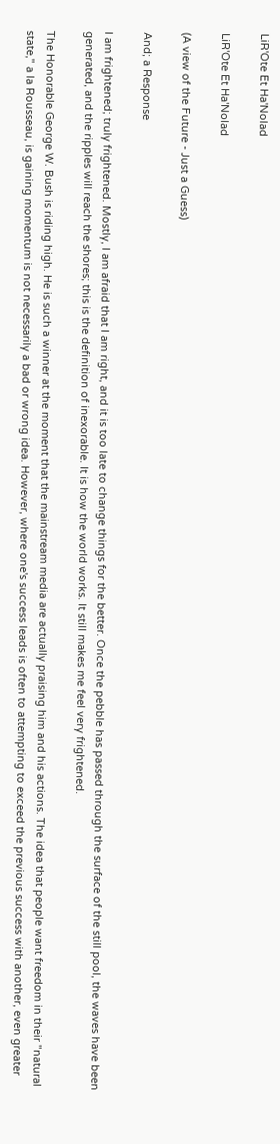LiR'Ote Et Ha'Nolad

LiR'Ote Et Ha'Nolad

(A view of the Future - Just a Guess)

And; a Response

I am frightened; truly frightened. Mostly, I am afraid that I am right, and it is too late to change things for the better. Once the pebble has passed through the surface of the still pool, the waves have been generated, and the ripples will reach the shores; this is the definition of inexorable. It is how the world works. It still makes me feel very frightened.

The Honorable George W. Bush is riding high. He is such a winner at the moment that the mainstream media are actually praising him and his actions. The idea that people want freedom in their "natural state," a la Rousseau, is gaining momentum is not necessarily a bad or wrong idea. However, where one's success leads is often to attempting to exceed the previous success with another, even greater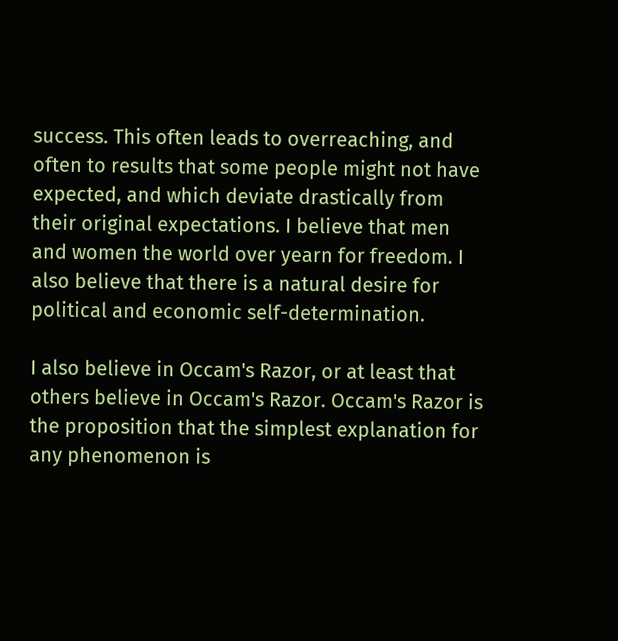success. This often leads to overreaching, and often to results that some people might not have expected, and which deviate drastically from their original expectations. I believe that men and women the world over yearn for freedom. I also believe that there is a natural desire for political and economic self-determination.

I also believe in Occam's Razor, or at least that others believe in Occam's Razor. Occam's Razor is the proposition that the simplest explanation for any phenomenon is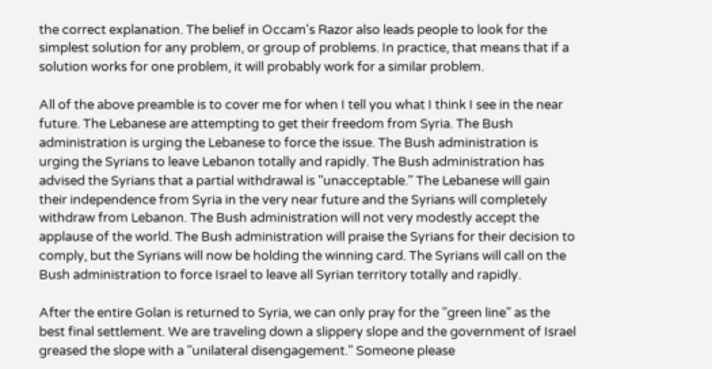the correct explanation. The belief in Occam's Razor also leads people to look for the simplest solution for any problem, or group of problems. In practice, that means that if a solution works for one problem, it will probably work for a similar problem.

All of the above preamble is to cover me for when I tell you what I think I see in the near future. The Lebanese are attempting to get their freedom from Syria. The Bush administration is urging the Lebanese to force the issue. The Bush administration is urging the Syrians to leave Lebanon totally and rapidly. The Bush administration has advised the Syrians that a partial withdrawal is "unacceptable." The Lebanese will gain their independence from Syria in the very near future and the Syrians will completely withdraw from Lebanon. The Bush administration will not very modestly accept the applause of the world. The Bush administration will praise the Syrians for their decision to comply, but the Syrians will now be holding the winning card. The Syrians will call on the Bush administration to force Israel to leave all Syrian territory totally and rapidly.

After the entire Golan is returned to Syria, we can only pray for the "green line" as the best final settlement. We are traveling down a slippery slope and the government of Israel greased the slope with a "unilateral disengagement." Someone please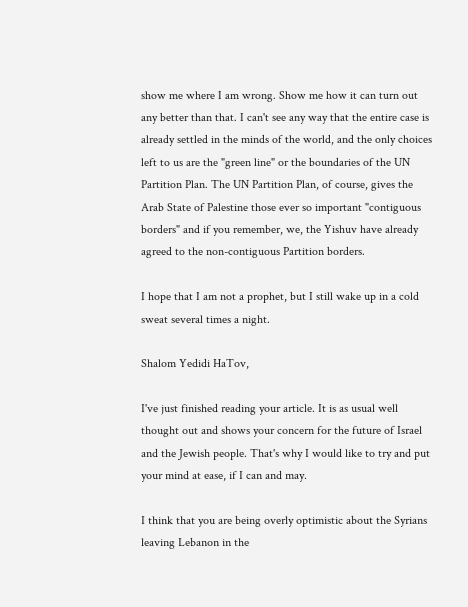show me where I am wrong. Show me how it can turn out any better than that. I can't see any way that the entire case is already settled in the minds of the world, and the only choices left to us are the "green line" or the boundaries of the UN Partition Plan. The UN Partition Plan, of course, gives the Arab State of Palestine those ever so important "contiguous borders" and if you remember, we, the Yishuv have already agreed to the non-contiguous Partition borders.

I hope that I am not a prophet, but I still wake up in a cold sweat several times a night.

Shalom Yedidi HaTov,

I've just finished reading your article. It is as usual well thought out and shows your concern for the future of Israel and the Jewish people. That's why I would like to try and put your mind at ease, if I can and may.

I think that you are being overly optimistic about the Syrians leaving Lebanon in the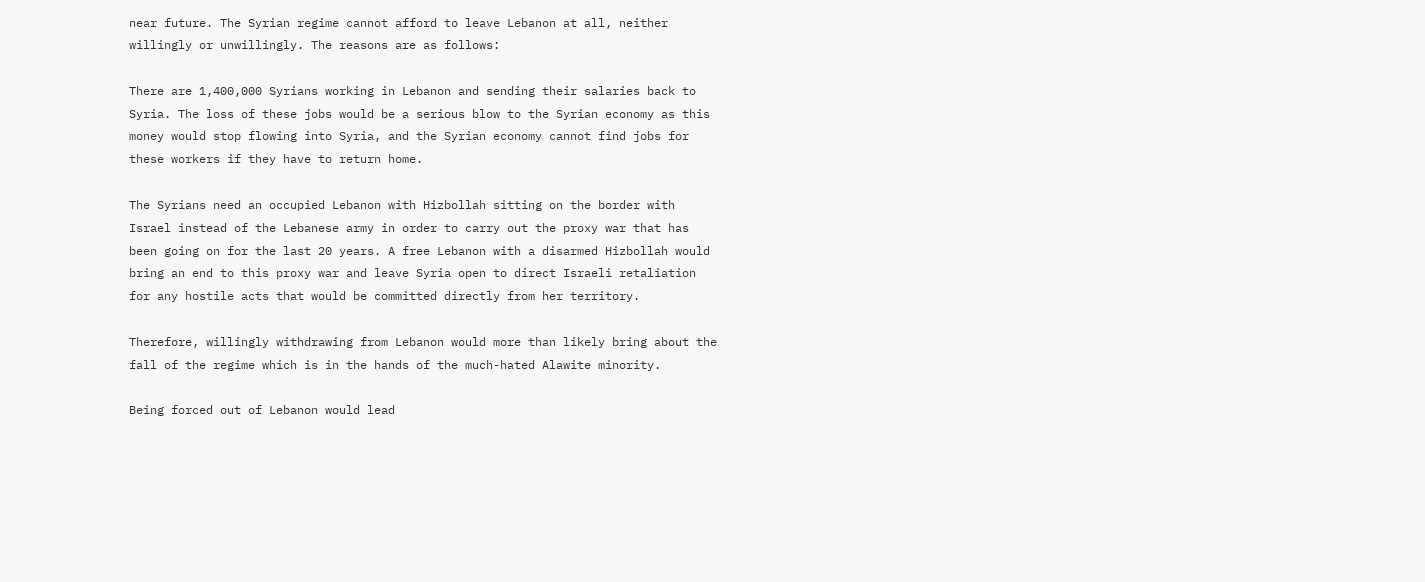near future. The Syrian regime cannot afford to leave Lebanon at all, neither willingly or unwillingly. The reasons are as follows:

There are 1,400,000 Syrians working in Lebanon and sending their salaries back to Syria. The loss of these jobs would be a serious blow to the Syrian economy as this money would stop flowing into Syria, and the Syrian economy cannot find jobs for these workers if they have to return home.

The Syrians need an occupied Lebanon with Hizbollah sitting on the border with Israel instead of the Lebanese army in order to carry out the proxy war that has been going on for the last 20 years. A free Lebanon with a disarmed Hizbollah would bring an end to this proxy war and leave Syria open to direct Israeli retaliation for any hostile acts that would be committed directly from her territory.

Therefore, willingly withdrawing from Lebanon would more than likely bring about the fall of the regime which is in the hands of the much-hated Alawite minority.

Being forced out of Lebanon would lead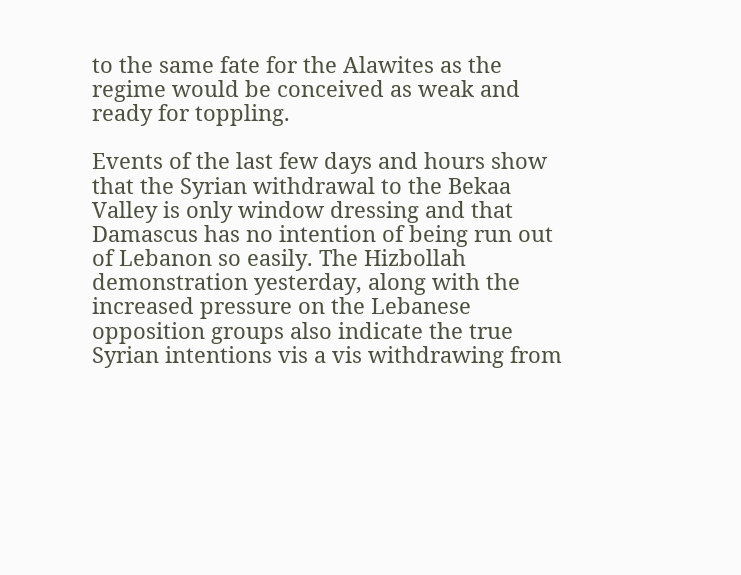to the same fate for the Alawites as the regime would be conceived as weak and ready for toppling.

Events of the last few days and hours show that the Syrian withdrawal to the Bekaa Valley is only window dressing and that Damascus has no intention of being run out of Lebanon so easily. The Hizbollah demonstration yesterday, along with the increased pressure on the Lebanese opposition groups also indicate the true Syrian intentions vis a vis withdrawing from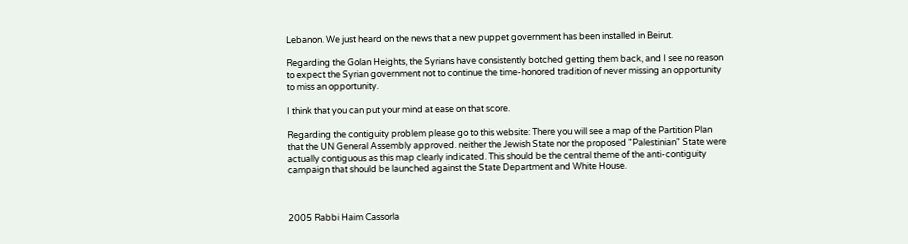Lebanon. We just heard on the news that a new puppet government has been installed in Beirut.

Regarding the Golan Heights, the Syrians have consistently botched getting them back, and I see no reason to expect the Syrian government not to continue the time-honored tradition of never missing an opportunity to miss an opportunity.

I think that you can put your mind at ease on that score.

Regarding the contiguity problem please go to this website: There you will see a map of the Partition Plan that the UN General Assembly approved. neither the Jewish State nor the proposed "Palestinian" State were actually contiguous as this map clearly indicated. This should be the central theme of the anti-contiguity campaign that should be launched against the State Department and White House.



2005 Rabbi Haim Cassorla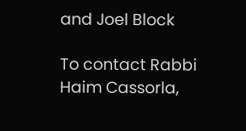and Joel Block

To contact Rabbi Haim Cassorla,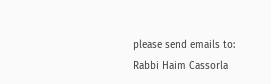please send emails to: Rabbi Haim Cassorla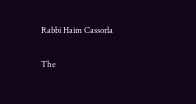Rabbi Haim Cassorla

The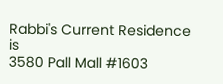Rabbi's Current Residence is
3580 Pall Mall #1603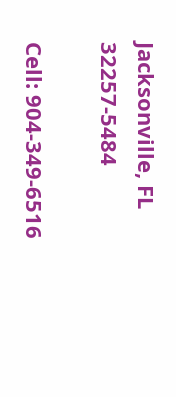Jacksonville, FL 32257-5484

Cell: 904-349-6516